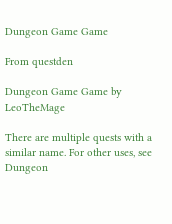Dungeon Game Game

From questden

Dungeon Game Game by LeoTheMage

There are multiple quests with a similar name. For other uses, see Dungeon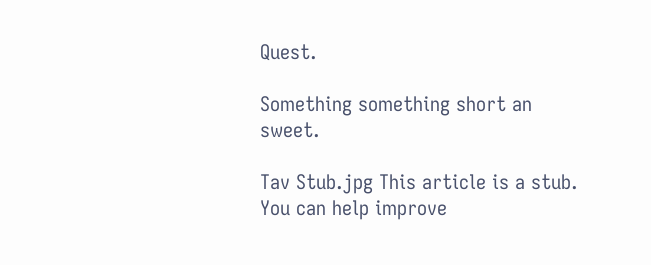Quest.

Something something short an sweet.

Tav Stub.jpg This article is a stub. You can help improve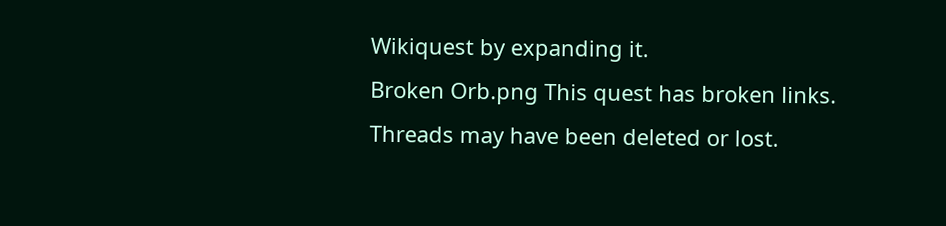Wikiquest by expanding it.
Broken Orb.png This quest has broken links. Threads may have been deleted or lost.